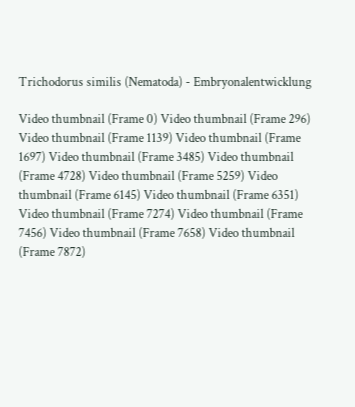Trichodorus similis (Nematoda) - Embryonalentwicklung

Video thumbnail (Frame 0) Video thumbnail (Frame 296) Video thumbnail (Frame 1139) Video thumbnail (Frame 1697) Video thumbnail (Frame 3485) Video thumbnail (Frame 4728) Video thumbnail (Frame 5259) Video thumbnail (Frame 6145) Video thumbnail (Frame 6351) Video thumbnail (Frame 7274) Video thumbnail (Frame 7456) Video thumbnail (Frame 7658) Video thumbnail (Frame 7872)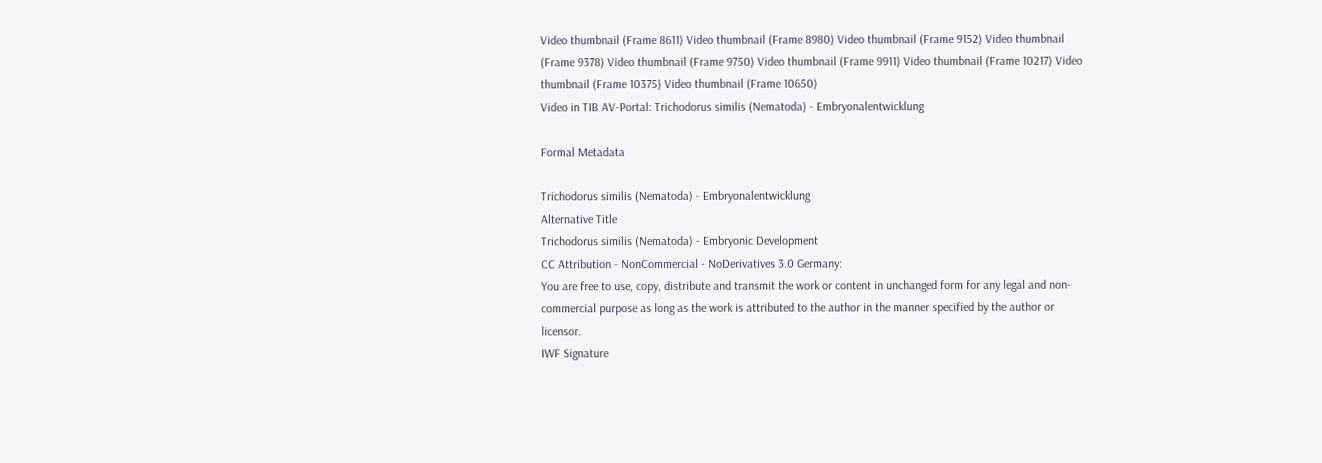Video thumbnail (Frame 8611) Video thumbnail (Frame 8980) Video thumbnail (Frame 9152) Video thumbnail (Frame 9378) Video thumbnail (Frame 9750) Video thumbnail (Frame 9911) Video thumbnail (Frame 10217) Video thumbnail (Frame 10375) Video thumbnail (Frame 10650)
Video in TIB AV-Portal: Trichodorus similis (Nematoda) - Embryonalentwicklung

Formal Metadata

Trichodorus similis (Nematoda) - Embryonalentwicklung
Alternative Title
Trichodorus similis (Nematoda) - Embryonic Development
CC Attribution - NonCommercial - NoDerivatives 3.0 Germany:
You are free to use, copy, distribute and transmit the work or content in unchanged form for any legal and non-commercial purpose as long as the work is attributed to the author in the manner specified by the author or licensor.
IWF Signature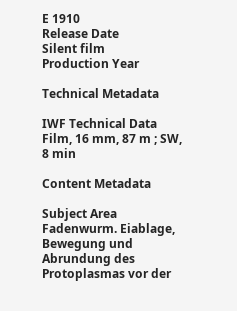E 1910
Release Date
Silent film
Production Year

Technical Metadata

IWF Technical Data
Film, 16 mm, 87 m ; SW, 8 min

Content Metadata

Subject Area
Fadenwurm. Eiablage, Bewegung und Abrundung des Protoplasmas vor der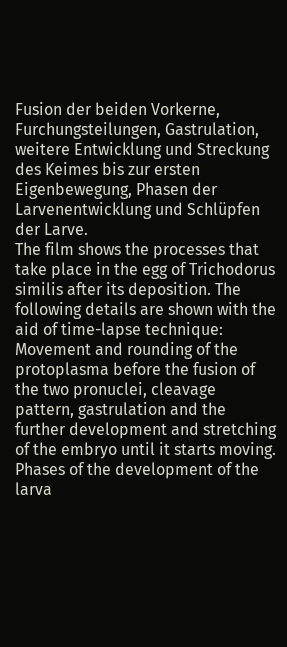Fusion der beiden Vorkerne, Furchungsteilungen, Gastrulation, weitere Entwicklung und Streckung des Keimes bis zur ersten Eigenbewegung, Phasen der Larvenentwicklung und Schlüpfen der Larve.
The film shows the processes that take place in the egg of Trichodorus similis after its deposition. The following details are shown with the aid of time-lapse technique: Movement and rounding of the protoplasma before the fusion of the two pronuclei, cleavage pattern, gastrulation and the further development and stretching of the embryo until it starts moving. Phases of the development of the larva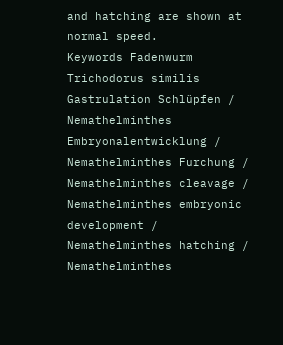and hatching are shown at normal speed.
Keywords Fadenwurm Trichodorus similis Gastrulation Schlüpfen / Nemathelminthes Embryonalentwicklung / Nemathelminthes Furchung / Nemathelminthes cleavage / Nemathelminthes embryonic development / Nemathelminthes hatching / Nemathelminthes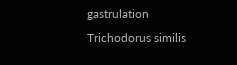gastrulation Trichodorus similis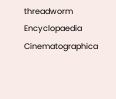threadworm Encyclopaedia Cinematographica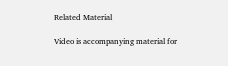Related Material

Video is accompanying material for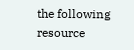the following resource